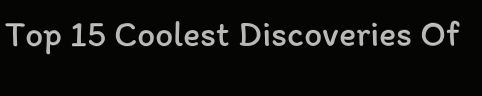Top 15 Coolest Discoveries Of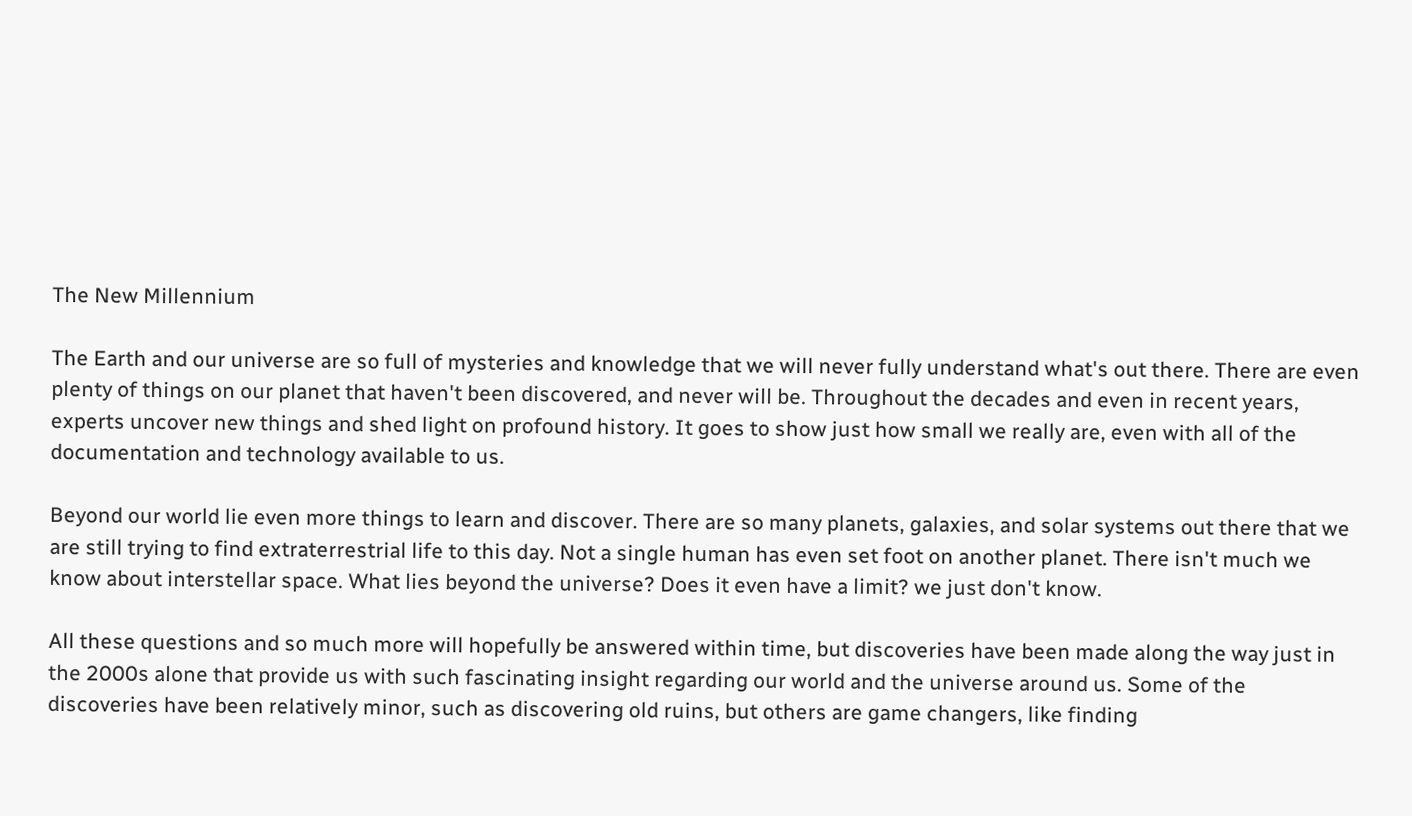The New Millennium

The Earth and our universe are so full of mysteries and knowledge that we will never fully understand what's out there. There are even plenty of things on our planet that haven't been discovered, and never will be. Throughout the decades and even in recent years, experts uncover new things and shed light on profound history. It goes to show just how small we really are, even with all of the documentation and technology available to us.

Beyond our world lie even more things to learn and discover. There are so many planets, galaxies, and solar systems out there that we are still trying to find extraterrestrial life to this day. Not a single human has even set foot on another planet. There isn't much we know about interstellar space. What lies beyond the universe? Does it even have a limit? we just don't know.

All these questions and so much more will hopefully be answered within time, but discoveries have been made along the way just in the 2000s alone that provide us with such fascinating insight regarding our world and the universe around us. Some of the discoveries have been relatively minor, such as discovering old ruins, but others are game changers, like finding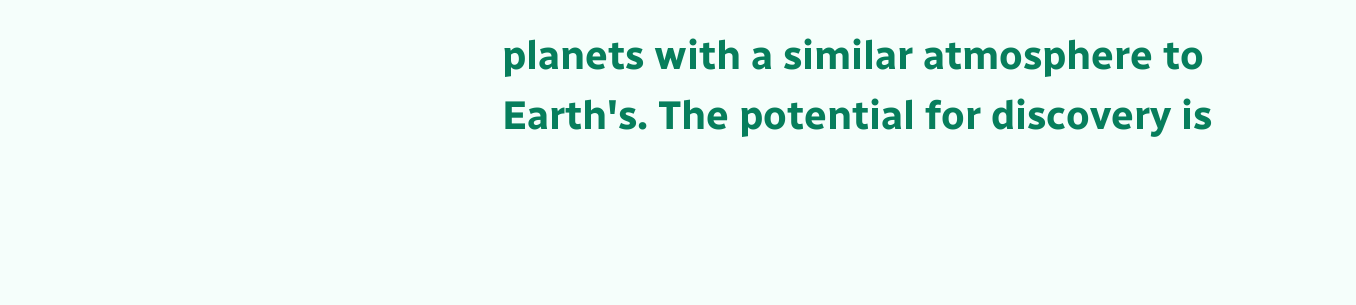planets with a similar atmosphere to Earth's. The potential for discovery is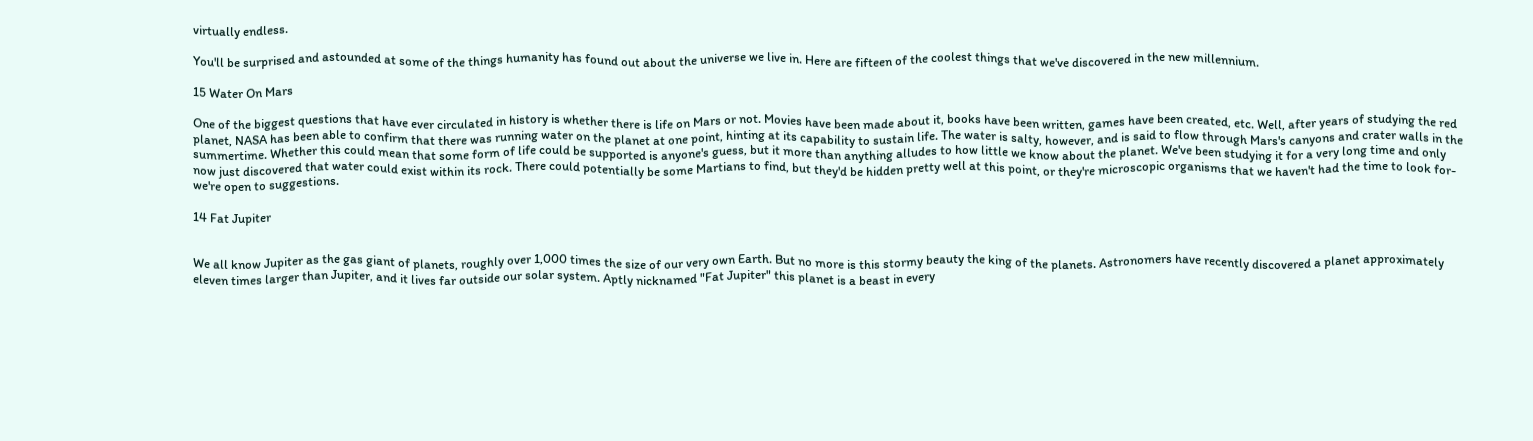virtually endless.

You'll be surprised and astounded at some of the things humanity has found out about the universe we live in. Here are fifteen of the coolest things that we've discovered in the new millennium.

15 Water On Mars

One of the biggest questions that have ever circulated in history is whether there is life on Mars or not. Movies have been made about it, books have been written, games have been created, etc. Well, after years of studying the red planet, NASA has been able to confirm that there was running water on the planet at one point, hinting at its capability to sustain life. The water is salty, however, and is said to flow through Mars's canyons and crater walls in the summertime. Whether this could mean that some form of life could be supported is anyone's guess, but it more than anything alludes to how little we know about the planet. We've been studying it for a very long time and only now just discovered that water could exist within its rock. There could potentially be some Martians to find, but they'd be hidden pretty well at this point, or they're microscopic organisms that we haven't had the time to look for- we're open to suggestions.

14 Fat Jupiter


We all know Jupiter as the gas giant of planets, roughly over 1,000 times the size of our very own Earth. But no more is this stormy beauty the king of the planets. Astronomers have recently discovered a planet approximately eleven times larger than Jupiter, and it lives far outside our solar system. Aptly nicknamed "Fat Jupiter" this planet is a beast in every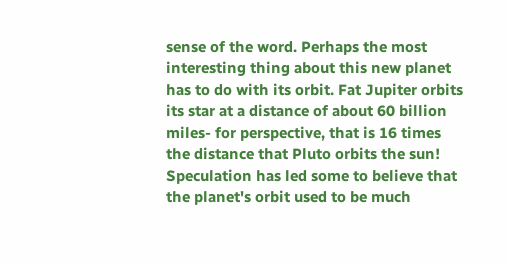sense of the word. Perhaps the most interesting thing about this new planet has to do with its orbit. Fat Jupiter orbits its star at a distance of about 60 billion miles- for perspective, that is 16 times the distance that Pluto orbits the sun! Speculation has led some to believe that the planet's orbit used to be much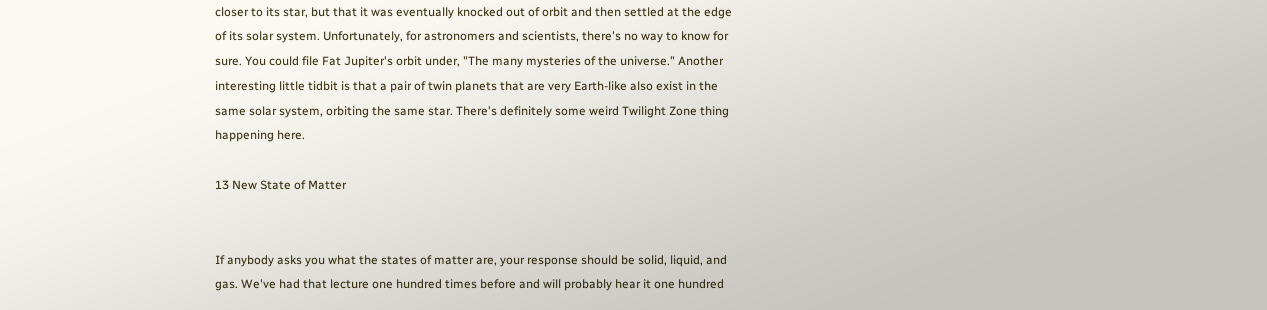closer to its star, but that it was eventually knocked out of orbit and then settled at the edge of its solar system. Unfortunately, for astronomers and scientists, there's no way to know for sure. You could file Fat Jupiter's orbit under, "The many mysteries of the universe." Another interesting little tidbit is that a pair of twin planets that are very Earth-like also exist in the same solar system, orbiting the same star. There's definitely some weird Twilight Zone thing happening here.

13 New State of Matter


If anybody asks you what the states of matter are, your response should be solid, liquid, and gas. We've had that lecture one hundred times before and will probably hear it one hundred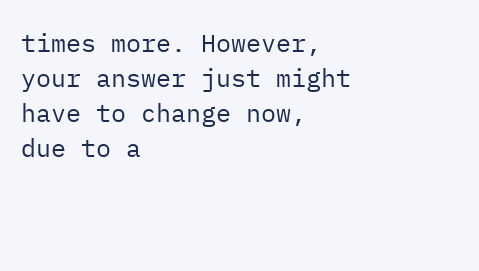times more. However, your answer just might have to change now, due to a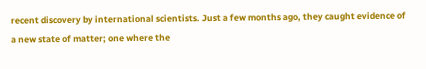recent discovery by international scientists. Just a few months ago, they caught evidence of a new state of matter; one where the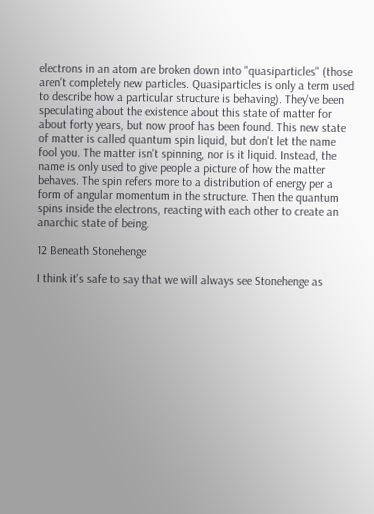electrons in an atom are broken down into "quasiparticles" (those aren't completely new particles. Quasiparticles is only a term used to describe how a particular structure is behaving). They've been speculating about the existence about this state of matter for about forty years, but now proof has been found. This new state of matter is called quantum spin liquid, but don't let the name fool you. The matter isn't spinning, nor is it liquid. Instead, the name is only used to give people a picture of how the matter behaves. The spin refers more to a distribution of energy per a form of angular momentum in the structure. Then the quantum spins inside the electrons, reacting with each other to create an anarchic state of being.

12 Beneath Stonehenge

I think it's safe to say that we will always see Stonehenge as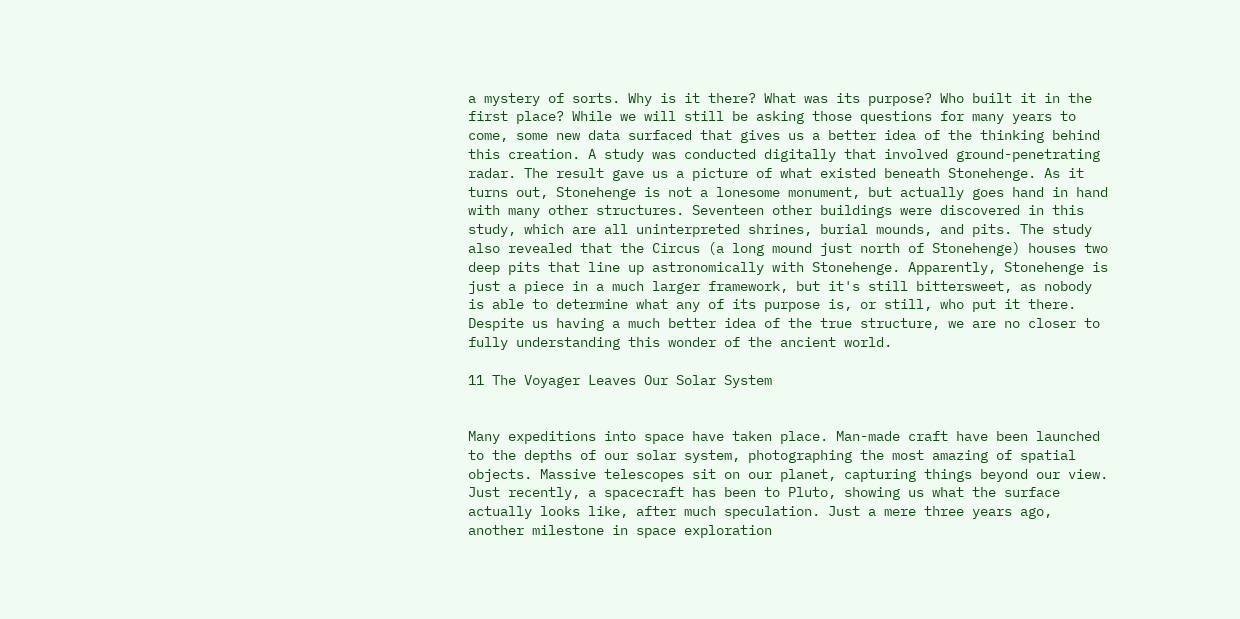a mystery of sorts. Why is it there? What was its purpose? Who built it in the first place? While we will still be asking those questions for many years to come, some new data surfaced that gives us a better idea of the thinking behind this creation. A study was conducted digitally that involved ground-penetrating radar. The result gave us a picture of what existed beneath Stonehenge. As it turns out, Stonehenge is not a lonesome monument, but actually goes hand in hand with many other structures. Seventeen other buildings were discovered in this study, which are all uninterpreted shrines, burial mounds, and pits. The study also revealed that the Circus (a long mound just north of Stonehenge) houses two deep pits that line up astronomically with Stonehenge. Apparently, Stonehenge is just a piece in a much larger framework, but it's still bittersweet, as nobody is able to determine what any of its purpose is, or still, who put it there. Despite us having a much better idea of the true structure, we are no closer to fully understanding this wonder of the ancient world.

11 The Voyager Leaves Our Solar System


Many expeditions into space have taken place. Man-made craft have been launched to the depths of our solar system, photographing the most amazing of spatial objects. Massive telescopes sit on our planet, capturing things beyond our view. Just recently, a spacecraft has been to Pluto, showing us what the surface actually looks like, after much speculation. Just a mere three years ago, another milestone in space exploration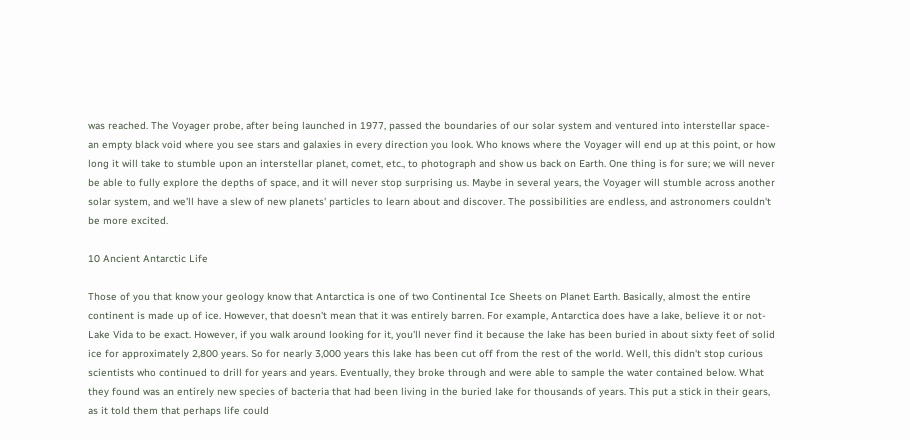was reached. The Voyager probe, after being launched in 1977, passed the boundaries of our solar system and ventured into interstellar space- an empty black void where you see stars and galaxies in every direction you look. Who knows where the Voyager will end up at this point, or how long it will take to stumble upon an interstellar planet, comet, etc., to photograph and show us back on Earth. One thing is for sure; we will never be able to fully explore the depths of space, and it will never stop surprising us. Maybe in several years, the Voyager will stumble across another solar system, and we'll have a slew of new planets' particles to learn about and discover. The possibilities are endless, and astronomers couldn't be more excited.

10 Ancient Antarctic Life

Those of you that know your geology know that Antarctica is one of two Continental Ice Sheets on Planet Earth. Basically, almost the entire continent is made up of ice. However, that doesn't mean that it was entirely barren. For example, Antarctica does have a lake, believe it or not- Lake Vida to be exact. However, if you walk around looking for it, you'll never find it because the lake has been buried in about sixty feet of solid ice for approximately 2,800 years. So for nearly 3,000 years this lake has been cut off from the rest of the world. Well, this didn't stop curious scientists who continued to drill for years and years. Eventually, they broke through and were able to sample the water contained below. What they found was an entirely new species of bacteria that had been living in the buried lake for thousands of years. This put a stick in their gears, as it told them that perhaps life could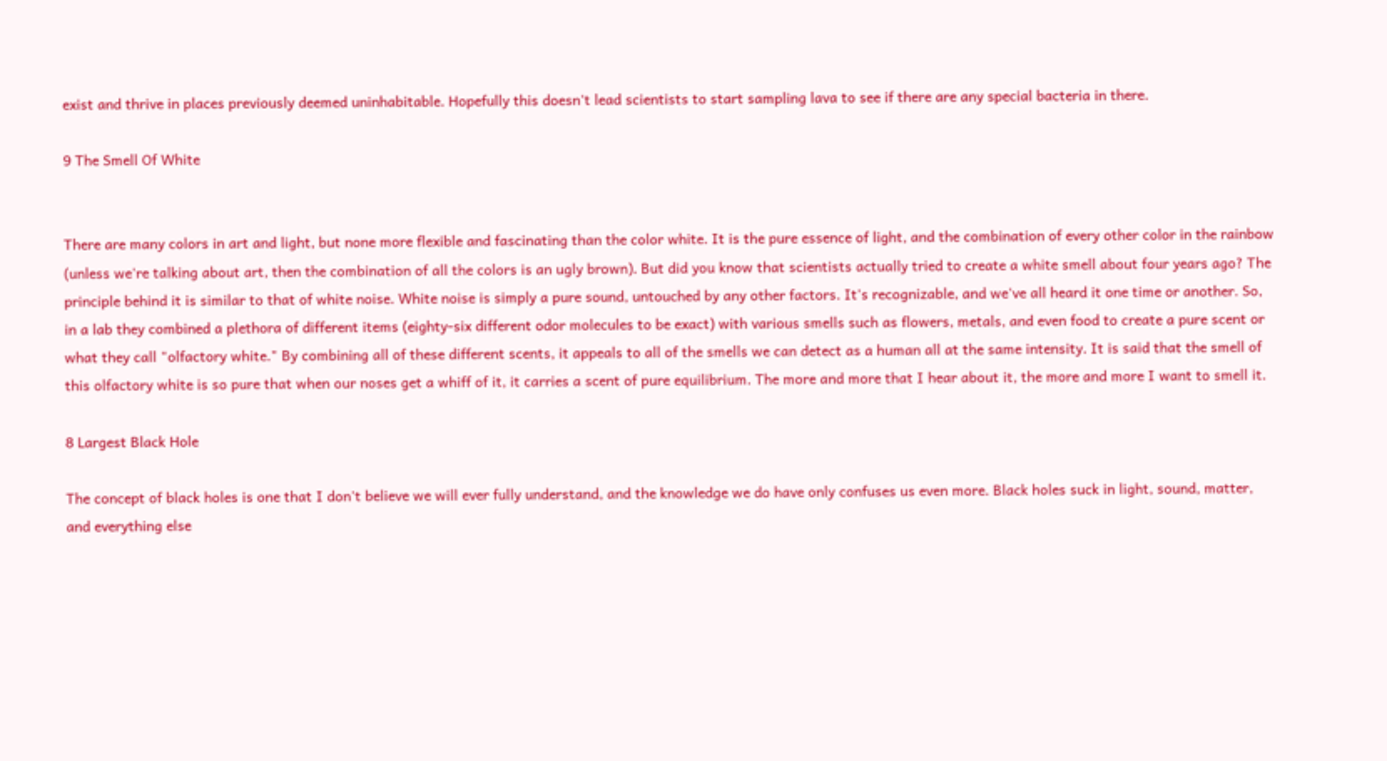exist and thrive in places previously deemed uninhabitable. Hopefully this doesn't lead scientists to start sampling lava to see if there are any special bacteria in there.

9 The Smell Of White


There are many colors in art and light, but none more flexible and fascinating than the color white. It is the pure essence of light, and the combination of every other color in the rainbow (unless we're talking about art, then the combination of all the colors is an ugly brown). But did you know that scientists actually tried to create a white smell about four years ago? The principle behind it is similar to that of white noise. White noise is simply a pure sound, untouched by any other factors. It's recognizable, and we've all heard it one time or another. So, in a lab they combined a plethora of different items (eighty-six different odor molecules to be exact) with various smells such as flowers, metals, and even food to create a pure scent or what they call "olfactory white." By combining all of these different scents, it appeals to all of the smells we can detect as a human all at the same intensity. It is said that the smell of this olfactory white is so pure that when our noses get a whiff of it, it carries a scent of pure equilibrium. The more and more that I hear about it, the more and more I want to smell it.

8 Largest Black Hole

The concept of black holes is one that I don't believe we will ever fully understand, and the knowledge we do have only confuses us even more. Black holes suck in light, sound, matter, and everything else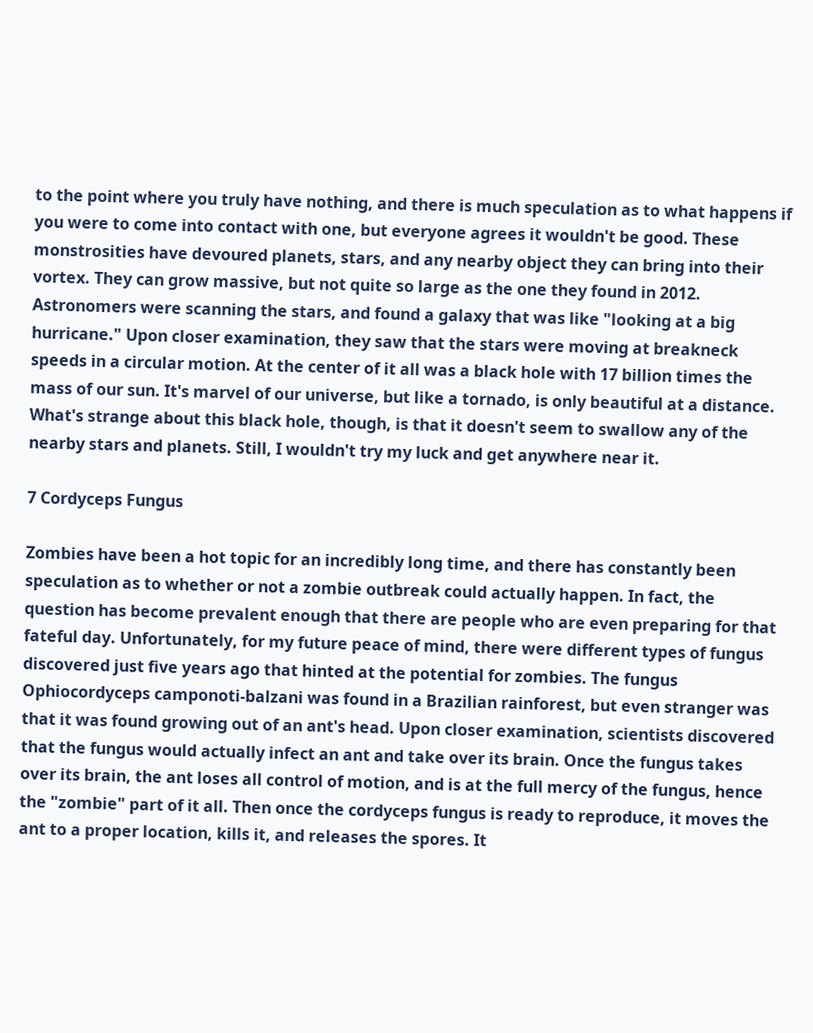to the point where you truly have nothing, and there is much speculation as to what happens if you were to come into contact with one, but everyone agrees it wouldn't be good. These monstrosities have devoured planets, stars, and any nearby object they can bring into their vortex. They can grow massive, but not quite so large as the one they found in 2012. Astronomers were scanning the stars, and found a galaxy that was like "looking at a big hurricane." Upon closer examination, they saw that the stars were moving at breakneck speeds in a circular motion. At the center of it all was a black hole with 17 billion times the mass of our sun. It's marvel of our universe, but like a tornado, is only beautiful at a distance. What's strange about this black hole, though, is that it doesn't seem to swallow any of the nearby stars and planets. Still, I wouldn't try my luck and get anywhere near it.

7 Cordyceps Fungus

Zombies have been a hot topic for an incredibly long time, and there has constantly been speculation as to whether or not a zombie outbreak could actually happen. In fact, the question has become prevalent enough that there are people who are even preparing for that fateful day. Unfortunately, for my future peace of mind, there were different types of fungus discovered just five years ago that hinted at the potential for zombies. The fungus Ophiocordyceps camponoti-balzani was found in a Brazilian rainforest, but even stranger was that it was found growing out of an ant's head. Upon closer examination, scientists discovered that the fungus would actually infect an ant and take over its brain. Once the fungus takes over its brain, the ant loses all control of motion, and is at the full mercy of the fungus, hence the "zombie" part of it all. Then once the cordyceps fungus is ready to reproduce, it moves the ant to a proper location, kills it, and releases the spores. It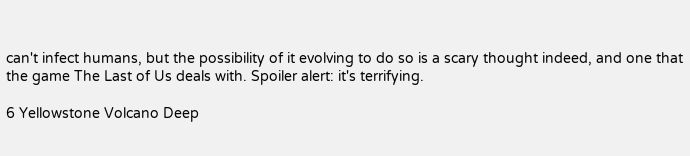can't infect humans, but the possibility of it evolving to do so is a scary thought indeed, and one that the game The Last of Us deals with. Spoiler alert: it's terrifying.

6 Yellowstone Volcano Deep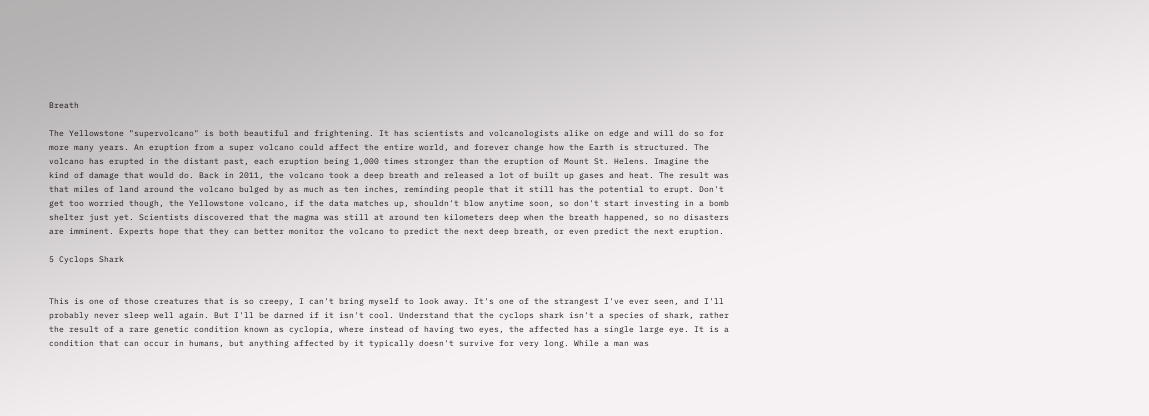Breath

The Yellowstone "supervolcano" is both beautiful and frightening. It has scientists and volcanologists alike on edge and will do so for more many years. An eruption from a super volcano could affect the entire world, and forever change how the Earth is structured. The volcano has erupted in the distant past, each eruption being 1,000 times stronger than the eruption of Mount St. Helens. Imagine the kind of damage that would do. Back in 2011, the volcano took a deep breath and released a lot of built up gases and heat. The result was that miles of land around the volcano bulged by as much as ten inches, reminding people that it still has the potential to erupt. Don't get too worried though, the Yellowstone volcano, if the data matches up, shouldn't blow anytime soon, so don't start investing in a bomb shelter just yet. Scientists discovered that the magma was still at around ten kilometers deep when the breath happened, so no disasters are imminent. Experts hope that they can better monitor the volcano to predict the next deep breath, or even predict the next eruption.

5 Cyclops Shark


This is one of those creatures that is so creepy, I can't bring myself to look away. It's one of the strangest I've ever seen, and I'll probably never sleep well again. But I'll be darned if it isn't cool. Understand that the cyclops shark isn't a species of shark, rather the result of a rare genetic condition known as cyclopia, where instead of having two eyes, the affected has a single large eye. It is a condition that can occur in humans, but anything affected by it typically doesn't survive for very long. While a man was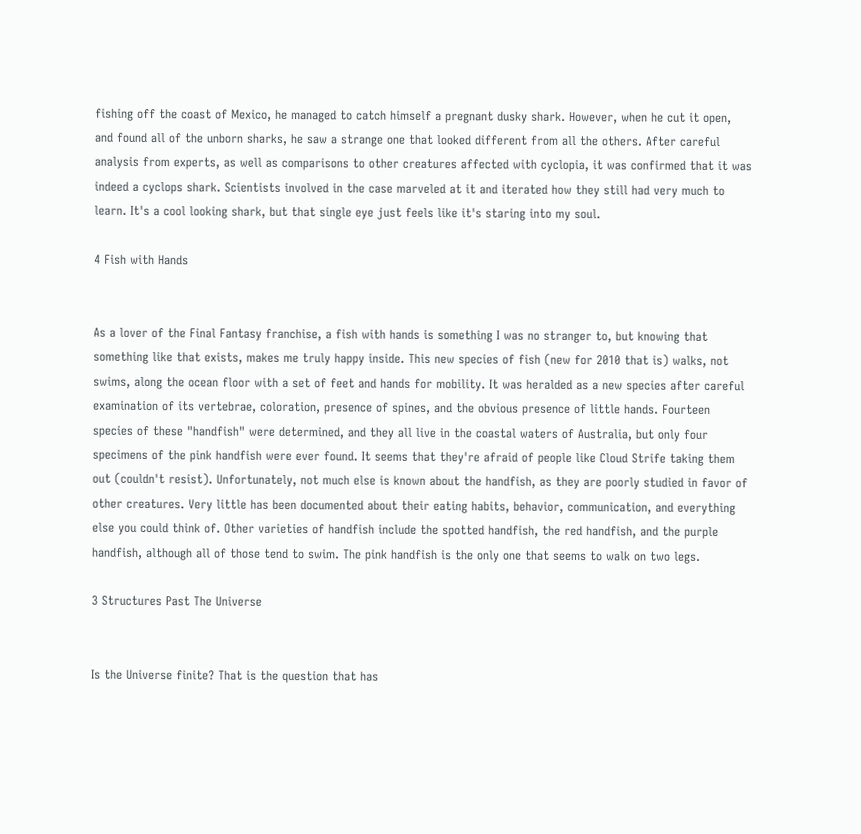fishing off the coast of Mexico, he managed to catch himself a pregnant dusky shark. However, when he cut it open, and found all of the unborn sharks, he saw a strange one that looked different from all the others. After careful analysis from experts, as well as comparisons to other creatures affected with cyclopia, it was confirmed that it was indeed a cyclops shark. Scientists involved in the case marveled at it and iterated how they still had very much to learn. It's a cool looking shark, but that single eye just feels like it's staring into my soul.

4 Fish with Hands


As a lover of the Final Fantasy franchise, a fish with hands is something I was no stranger to, but knowing that something like that exists, makes me truly happy inside. This new species of fish (new for 2010 that is) walks, not swims, along the ocean floor with a set of feet and hands for mobility. It was heralded as a new species after careful examination of its vertebrae, coloration, presence of spines, and the obvious presence of little hands. Fourteen species of these "handfish" were determined, and they all live in the coastal waters of Australia, but only four specimens of the pink handfish were ever found. It seems that they're afraid of people like Cloud Strife taking them out (couldn't resist). Unfortunately, not much else is known about the handfish, as they are poorly studied in favor of other creatures. Very little has been documented about their eating habits, behavior, communication, and everything else you could think of. Other varieties of handfish include the spotted handfish, the red handfish, and the purple handfish, although all of those tend to swim. The pink handfish is the only one that seems to walk on two legs.

3 Structures Past The Universe


Is the Universe finite? That is the question that has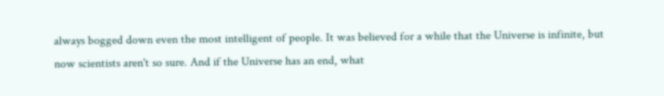always bogged down even the most intelligent of people. It was believed for a while that the Universe is infinite, but now scientists aren't so sure. And if the Universe has an end, what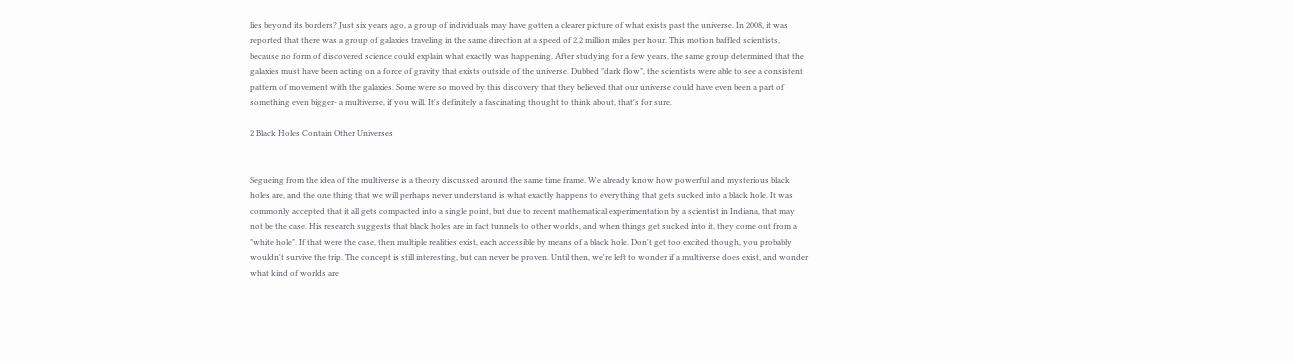lies beyond its borders? Just six years ago, a group of individuals may have gotten a clearer picture of what exists past the universe. In 2008, it was reported that there was a group of galaxies traveling in the same direction at a speed of 2.2 million miles per hour. This motion baffled scientists, because no form of discovered science could explain what exactly was happening. After studying for a few years, the same group determined that the galaxies must have been acting on a force of gravity that exists outside of the universe. Dubbed "dark flow", the scientists were able to see a consistent pattern of movement with the galaxies. Some were so moved by this discovery that they believed that our universe could have even been a part of something even bigger- a multiverse, if you will. It's definitely a fascinating thought to think about, that's for sure.

2 Black Holes Contain Other Universes


Segueing from the idea of the multiverse is a theory discussed around the same time frame. We already know how powerful and mysterious black holes are, and the one thing that we will perhaps never understand is what exactly happens to everything that gets sucked into a black hole. It was commonly accepted that it all gets compacted into a single point, but due to recent mathematical experimentation by a scientist in Indiana, that may not be the case. His research suggests that black holes are in fact tunnels to other worlds, and when things get sucked into it, they come out from a "white hole". If that were the case, then multiple realities exist, each accessible by means of a black hole. Don't get too excited though, you probably wouldn't survive the trip. The concept is still interesting, but can never be proven. Until then, we're left to wonder if a multiverse does exist, and wonder what kind of worlds are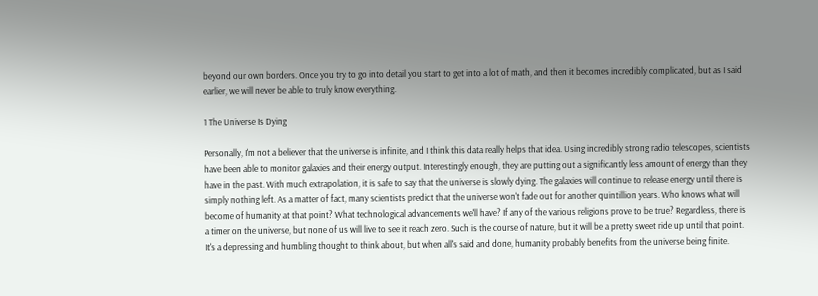beyond our own borders. Once you try to go into detail you start to get into a lot of math, and then it becomes incredibly complicated, but as I said earlier, we will never be able to truly know everything.

1 The Universe Is Dying

Personally, I'm not a believer that the universe is infinite, and I think this data really helps that idea. Using incredibly strong radio telescopes, scientists have been able to monitor galaxies and their energy output. Interestingly enough, they are putting out a significantly less amount of energy than they have in the past. With much extrapolation, it is safe to say that the universe is slowly dying. The galaxies will continue to release energy until there is simply nothing left. As a matter of fact, many scientists predict that the universe won't fade out for another quintillion years. Who knows what will become of humanity at that point? What technological advancements we'll have? If any of the various religions prove to be true? Regardless, there is a timer on the universe, but none of us will live to see it reach zero. Such is the course of nature, but it will be a pretty sweet ride up until that point. It's a depressing and humbling thought to think about, but when all's said and done, humanity probably benefits from the universe being finite.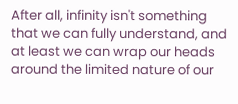After all, infinity isn't something that we can fully understand, and at least we can wrap our heads around the limited nature of our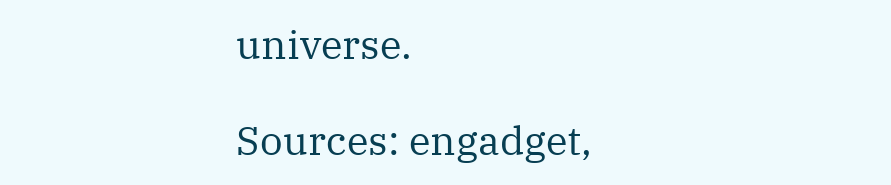universe.

Sources: engadget,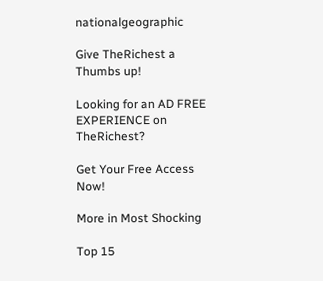nationalgeographic

Give TheRichest a Thumbs up!

Looking for an AD FREE EXPERIENCE on TheRichest?

Get Your Free Access Now!

More in Most Shocking

Top 15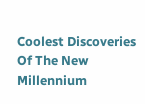Coolest Discoveries Of The New Millennium